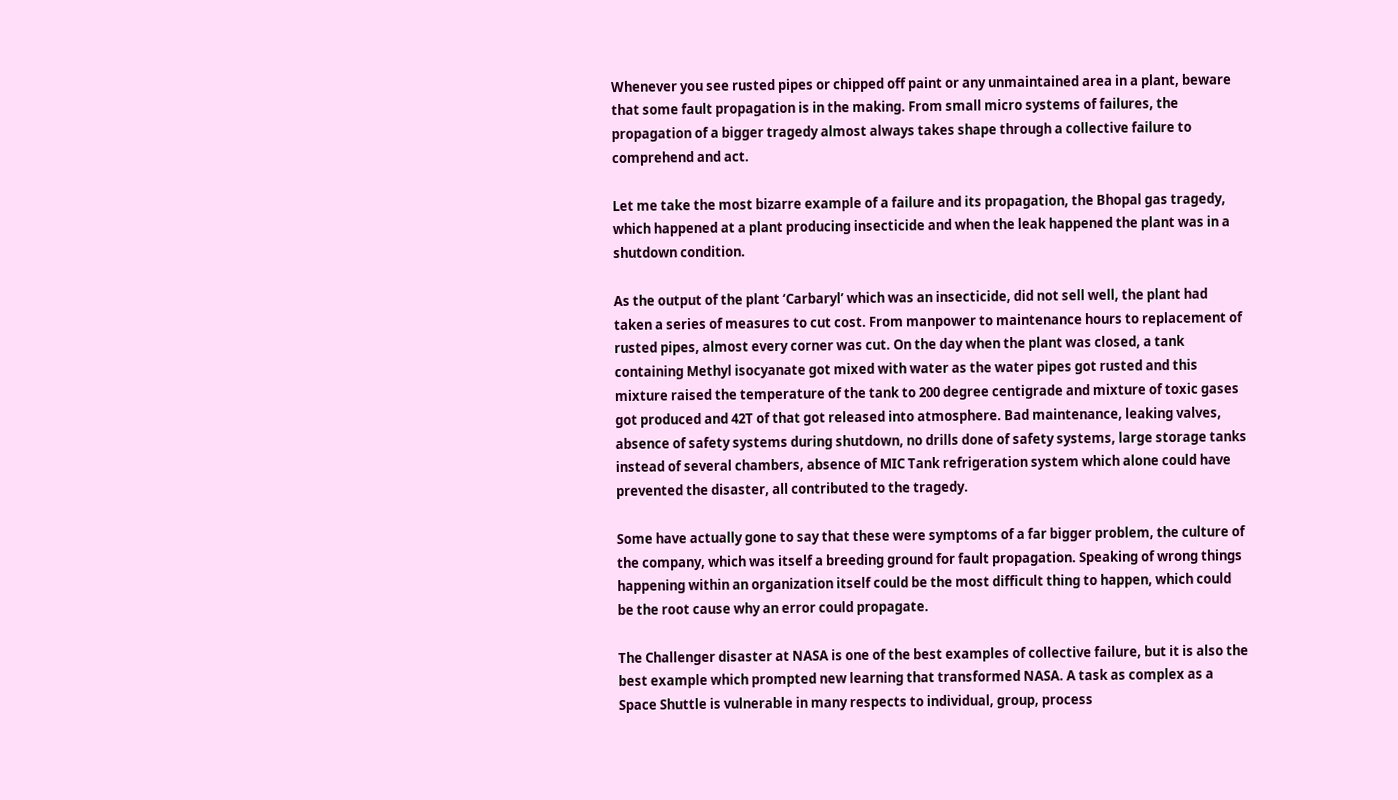Whenever you see rusted pipes or chipped off paint or any unmaintained area in a plant, beware that some fault propagation is in the making. From small micro systems of failures, the propagation of a bigger tragedy almost always takes shape through a collective failure to comprehend and act.

Let me take the most bizarre example of a failure and its propagation, the Bhopal gas tragedy, which happened at a plant producing insecticide and when the leak happened the plant was in a shutdown condition.

As the output of the plant ‘Carbaryl’ which was an insecticide, did not sell well, the plant had taken a series of measures to cut cost. From manpower to maintenance hours to replacement of rusted pipes, almost every corner was cut. On the day when the plant was closed, a tank containing Methyl isocyanate got mixed with water as the water pipes got rusted and this mixture raised the temperature of the tank to 200 degree centigrade and mixture of toxic gases got produced and 42T of that got released into atmosphere. Bad maintenance, leaking valves, absence of safety systems during shutdown, no drills done of safety systems, large storage tanks instead of several chambers, absence of MIC Tank refrigeration system which alone could have prevented the disaster, all contributed to the tragedy.

Some have actually gone to say that these were symptoms of a far bigger problem, the culture of the company, which was itself a breeding ground for fault propagation. Speaking of wrong things happening within an organization itself could be the most difficult thing to happen, which could be the root cause why an error could propagate.

The Challenger disaster at NASA is one of the best examples of collective failure, but it is also the best example which prompted new learning that transformed NASA. A task as complex as a Space Shuttle is vulnerable in many respects to individual, group, process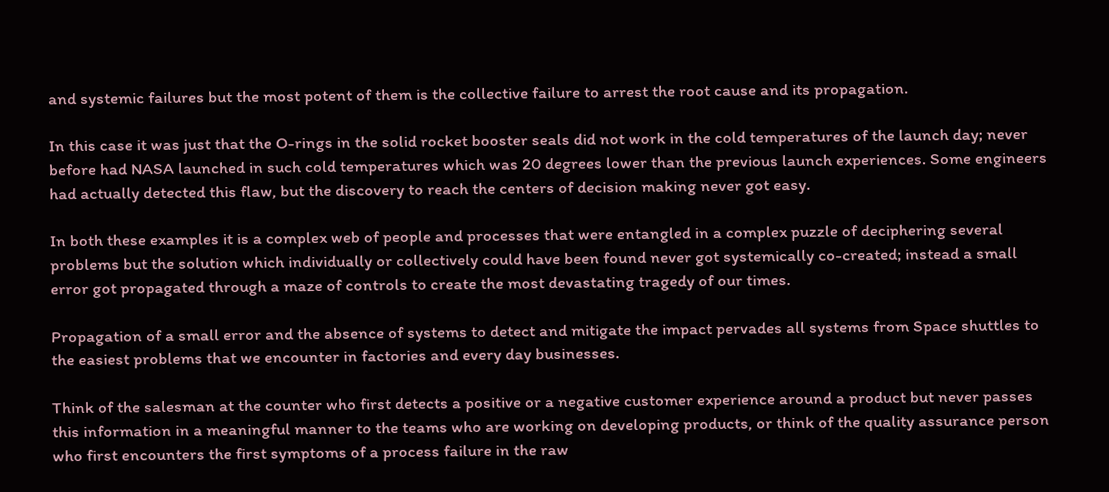and systemic failures but the most potent of them is the collective failure to arrest the root cause and its propagation.

In this case it was just that the O-rings in the solid rocket booster seals did not work in the cold temperatures of the launch day; never before had NASA launched in such cold temperatures which was 20 degrees lower than the previous launch experiences. Some engineers had actually detected this flaw, but the discovery to reach the centers of decision making never got easy.

In both these examples it is a complex web of people and processes that were entangled in a complex puzzle of deciphering several problems but the solution which individually or collectively could have been found never got systemically co-created; instead a small error got propagated through a maze of controls to create the most devastating tragedy of our times.

Propagation of a small error and the absence of systems to detect and mitigate the impact pervades all systems from Space shuttles to the easiest problems that we encounter in factories and every day businesses.

Think of the salesman at the counter who first detects a positive or a negative customer experience around a product but never passes this information in a meaningful manner to the teams who are working on developing products, or think of the quality assurance person who first encounters the first symptoms of a process failure in the raw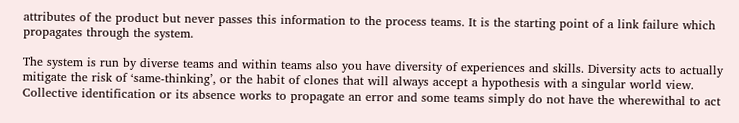attributes of the product but never passes this information to the process teams. It is the starting point of a link failure which propagates through the system.

The system is run by diverse teams and within teams also you have diversity of experiences and skills. Diversity acts to actually mitigate the risk of ‘same-thinking’, or the habit of clones that will always accept a hypothesis with a singular world view. Collective identification or its absence works to propagate an error and some teams simply do not have the wherewithal to act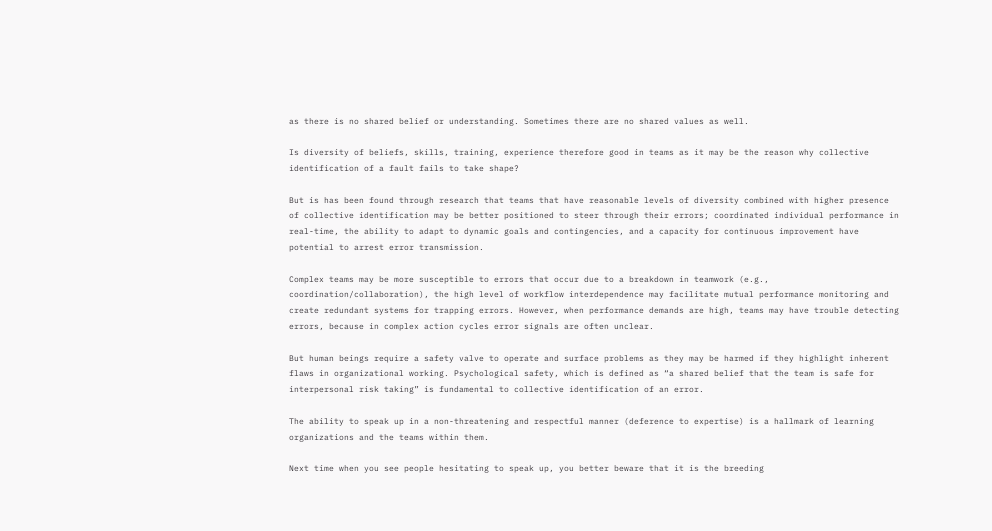as there is no shared belief or understanding. Sometimes there are no shared values as well.

Is diversity of beliefs, skills, training, experience therefore good in teams as it may be the reason why collective identification of a fault fails to take shape?

But is has been found through research that teams that have reasonable levels of diversity combined with higher presence of collective identification may be better positioned to steer through their errors; coordinated individual performance in real-time, the ability to adapt to dynamic goals and contingencies, and a capacity for continuous improvement have potential to arrest error transmission.

Complex teams may be more susceptible to errors that occur due to a breakdown in teamwork (e.g., coordination/collaboration), the high level of workflow interdependence may facilitate mutual performance monitoring and create redundant systems for trapping errors. However, when performance demands are high, teams may have trouble detecting errors, because in complex action cycles error signals are often unclear.

But human beings require a safety valve to operate and surface problems as they may be harmed if they highlight inherent flaws in organizational working. Psychological safety, which is defined as “a shared belief that the team is safe for interpersonal risk taking” is fundamental to collective identification of an error.

The ability to speak up in a non-threatening and respectful manner (deference to expertise) is a hallmark of learning organizations and the teams within them.

Next time when you see people hesitating to speak up, you better beware that it is the breeding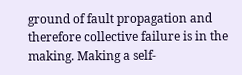ground of fault propagation and therefore collective failure is in the making. Making a self-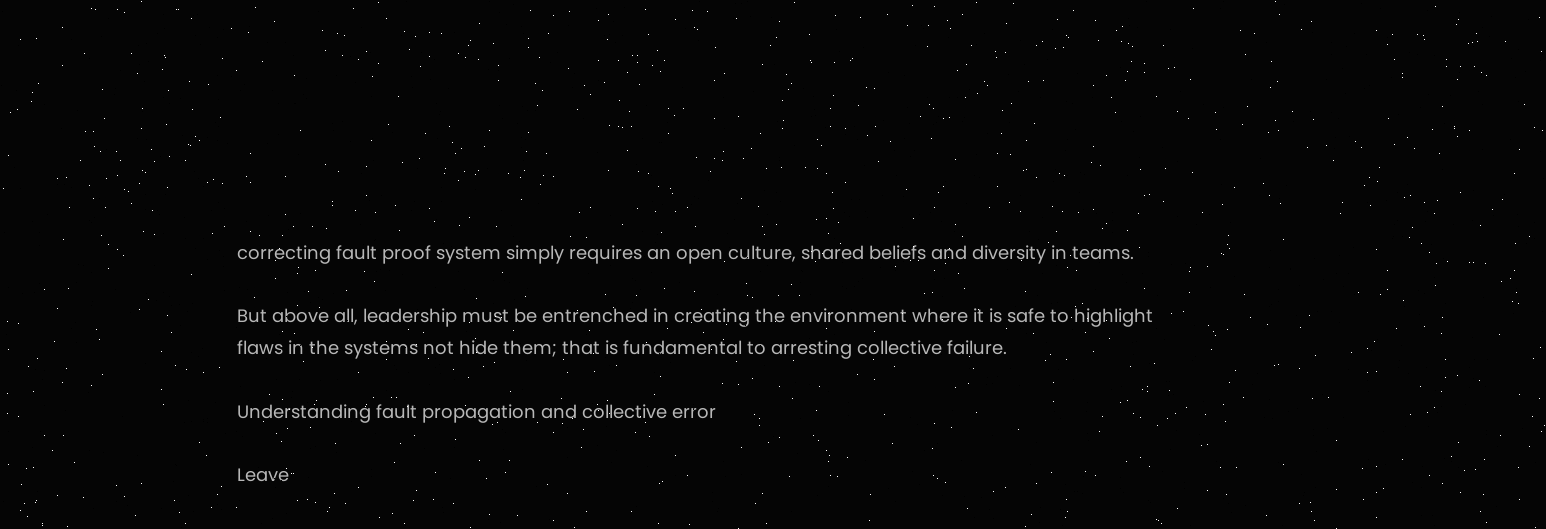correcting fault proof system simply requires an open culture, shared beliefs and diversity in teams.

But above all, leadership must be entrenched in creating the environment where it is safe to highlight flaws in the systems not hide them; that is fundamental to arresting collective failure.

Understanding fault propagation and collective error

Leave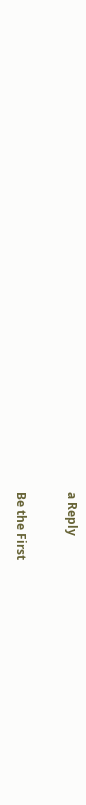a Reply

Be the First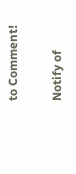to Comment!

Notify of